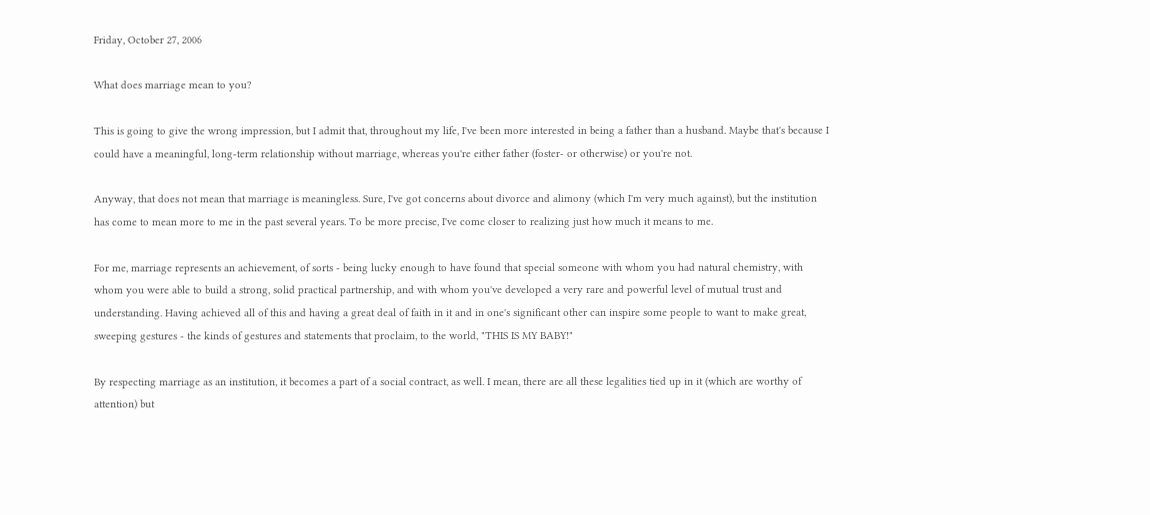Friday, October 27, 2006

What does marriage mean to you?

This is going to give the wrong impression, but I admit that, throughout my life, I've been more interested in being a father than a husband. Maybe that's because I could have a meaningful, long-term relationship without marriage, whereas you're either father (foster- or otherwise) or you're not.

Anyway, that does not mean that marriage is meaningless. Sure, I've got concerns about divorce and alimony (which I'm very much against), but the institution has come to mean more to me in the past several years. To be more precise, I've come closer to realizing just how much it means to me.

For me, marriage represents an achievement, of sorts - being lucky enough to have found that special someone with whom you had natural chemistry, with whom you were able to build a strong, solid practical partnership, and with whom you've developed a very rare and powerful level of mutual trust and understanding. Having achieved all of this and having a great deal of faith in it and in one's significant other can inspire some people to want to make great, sweeping gestures - the kinds of gestures and statements that proclaim, to the world, "THIS IS MY BABY!"

By respecting marriage as an institution, it becomes a part of a social contract, as well. I mean, there are all these legalities tied up in it (which are worthy of attention) but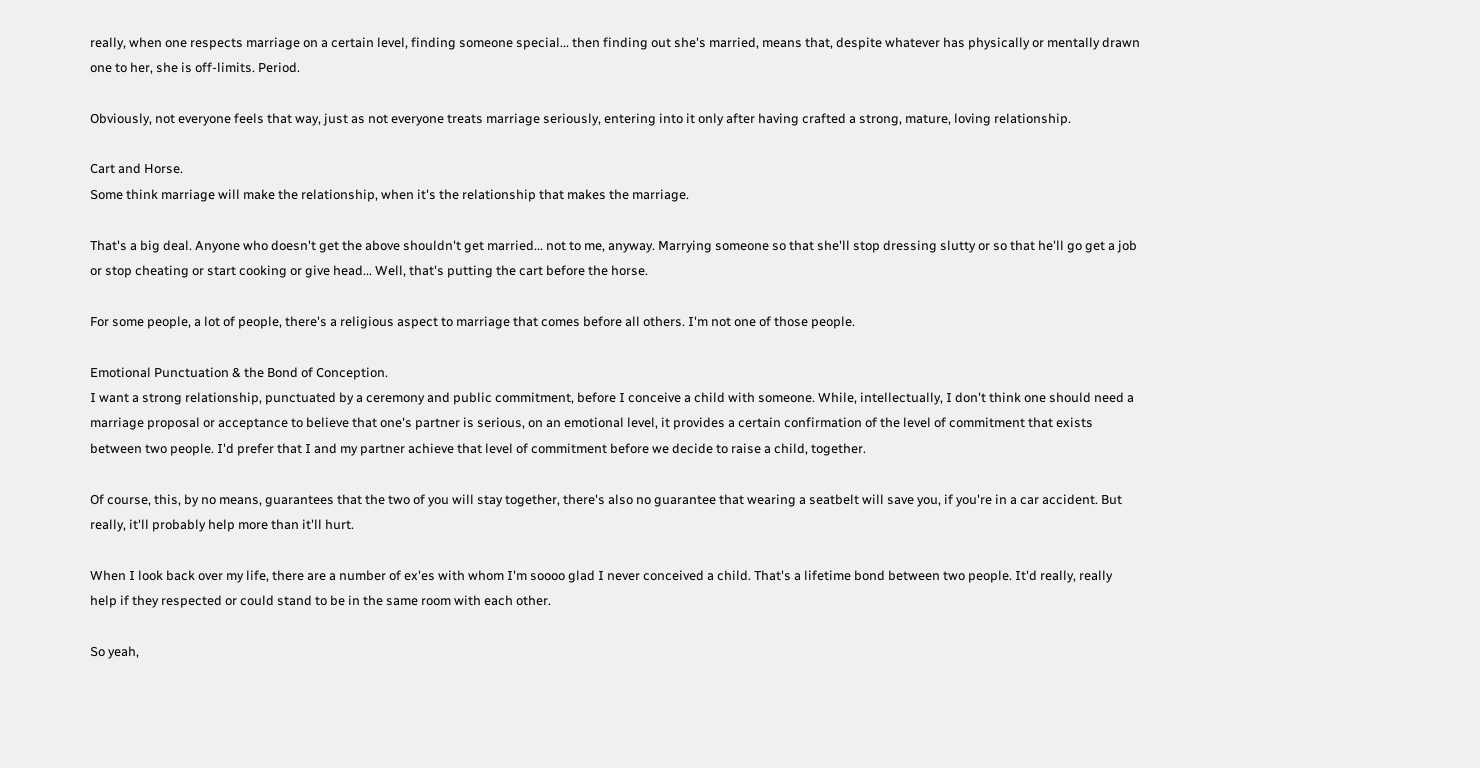really, when one respects marriage on a certain level, finding someone special... then finding out she's married, means that, despite whatever has physically or mentally drawn one to her, she is off-limits. Period.

Obviously, not everyone feels that way, just as not everyone treats marriage seriously, entering into it only after having crafted a strong, mature, loving relationship.

Cart and Horse.
Some think marriage will make the relationship, when it's the relationship that makes the marriage.

That's a big deal. Anyone who doesn't get the above shouldn't get married... not to me, anyway. Marrying someone so that she'll stop dressing slutty or so that he'll go get a job or stop cheating or start cooking or give head... Well, that's putting the cart before the horse.

For some people, a lot of people, there's a religious aspect to marriage that comes before all others. I'm not one of those people.

Emotional Punctuation & the Bond of Conception.
I want a strong relationship, punctuated by a ceremony and public commitment, before I conceive a child with someone. While, intellectually, I don't think one should need a marriage proposal or acceptance to believe that one's partner is serious, on an emotional level, it provides a certain confirmation of the level of commitment that exists between two people. I'd prefer that I and my partner achieve that level of commitment before we decide to raise a child, together.

Of course, this, by no means, guarantees that the two of you will stay together, there's also no guarantee that wearing a seatbelt will save you, if you're in a car accident. But really, it'll probably help more than it'll hurt.

When I look back over my life, there are a number of ex'es with whom I'm soooo glad I never conceived a child. That's a lifetime bond between two people. It'd really, really help if they respected or could stand to be in the same room with each other.

So yeah,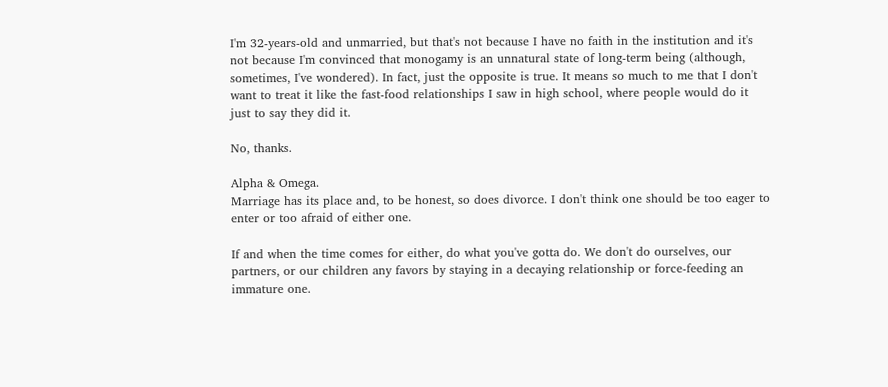I'm 32-years-old and unmarried, but that's not because I have no faith in the institution and it's not because I'm convinced that monogamy is an unnatural state of long-term being (although, sometimes, I've wondered). In fact, just the opposite is true. It means so much to me that I don't want to treat it like the fast-food relationships I saw in high school, where people would do it just to say they did it.

No, thanks.

Alpha & Omega.
Marriage has its place and, to be honest, so does divorce. I don't think one should be too eager to enter or too afraid of either one.

If and when the time comes for either, do what you've gotta do. We don't do ourselves, our partners, or our children any favors by staying in a decaying relationship or force-feeding an immature one.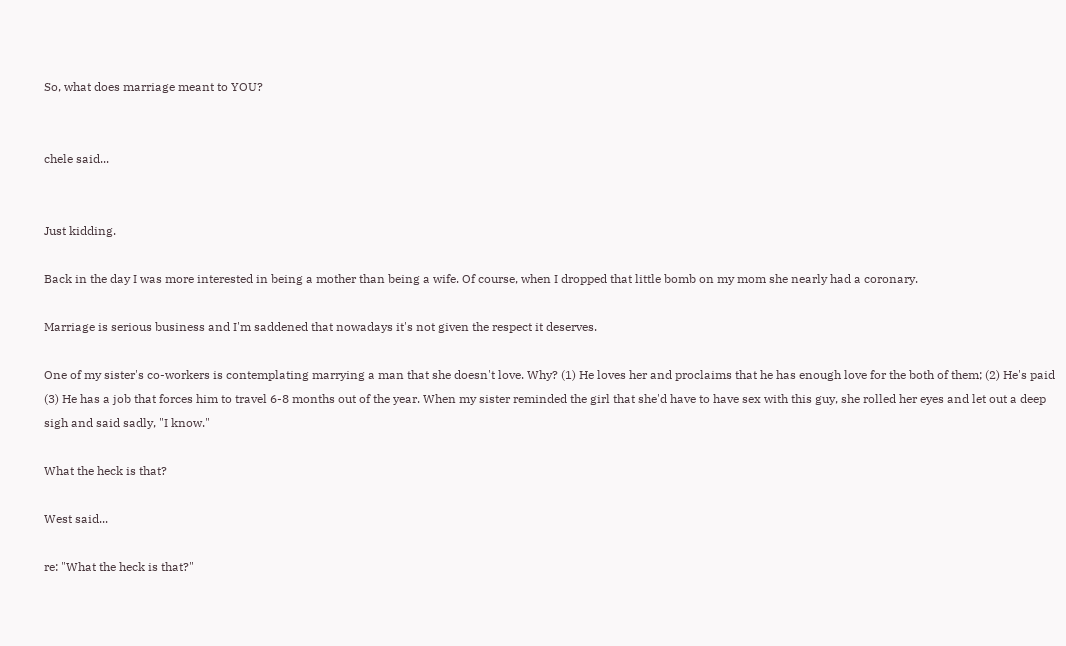So, what does marriage meant to YOU?


chele said...


Just kidding.

Back in the day I was more interested in being a mother than being a wife. Of course, when I dropped that little bomb on my mom she nearly had a coronary.

Marriage is serious business and I'm saddened that nowadays it's not given the respect it deserves.

One of my sister's co-workers is contemplating marrying a man that she doesn't love. Why? (1) He loves her and proclaims that he has enough love for the both of them; (2) He's paid (3) He has a job that forces him to travel 6-8 months out of the year. When my sister reminded the girl that she'd have to have sex with this guy, she rolled her eyes and let out a deep sigh and said sadly, "I know."

What the heck is that?

West said...

re: "What the heck is that?"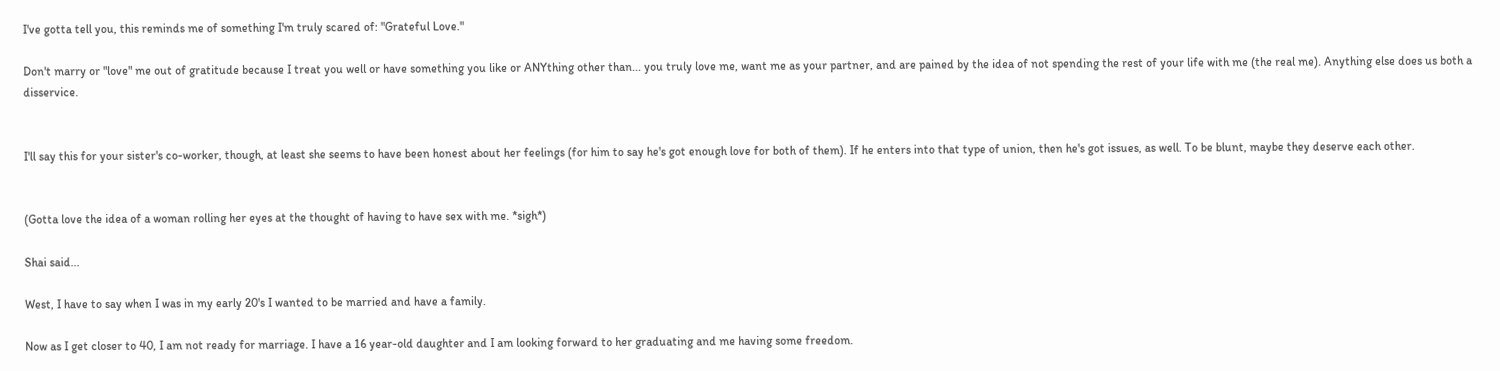I've gotta tell you, this reminds me of something I'm truly scared of: "Grateful Love."

Don't marry or "love" me out of gratitude because I treat you well or have something you like or ANYthing other than... you truly love me, want me as your partner, and are pained by the idea of not spending the rest of your life with me (the real me). Anything else does us both a disservice.


I'll say this for your sister's co-worker, though, at least she seems to have been honest about her feelings (for him to say he's got enough love for both of them). If he enters into that type of union, then he's got issues, as well. To be blunt, maybe they deserve each other.


(Gotta love the idea of a woman rolling her eyes at the thought of having to have sex with me. *sigh*)

Shai said...

West, I have to say when I was in my early 20's I wanted to be married and have a family.

Now as I get closer to 40, I am not ready for marriage. I have a 16 year-old daughter and I am looking forward to her graduating and me having some freedom.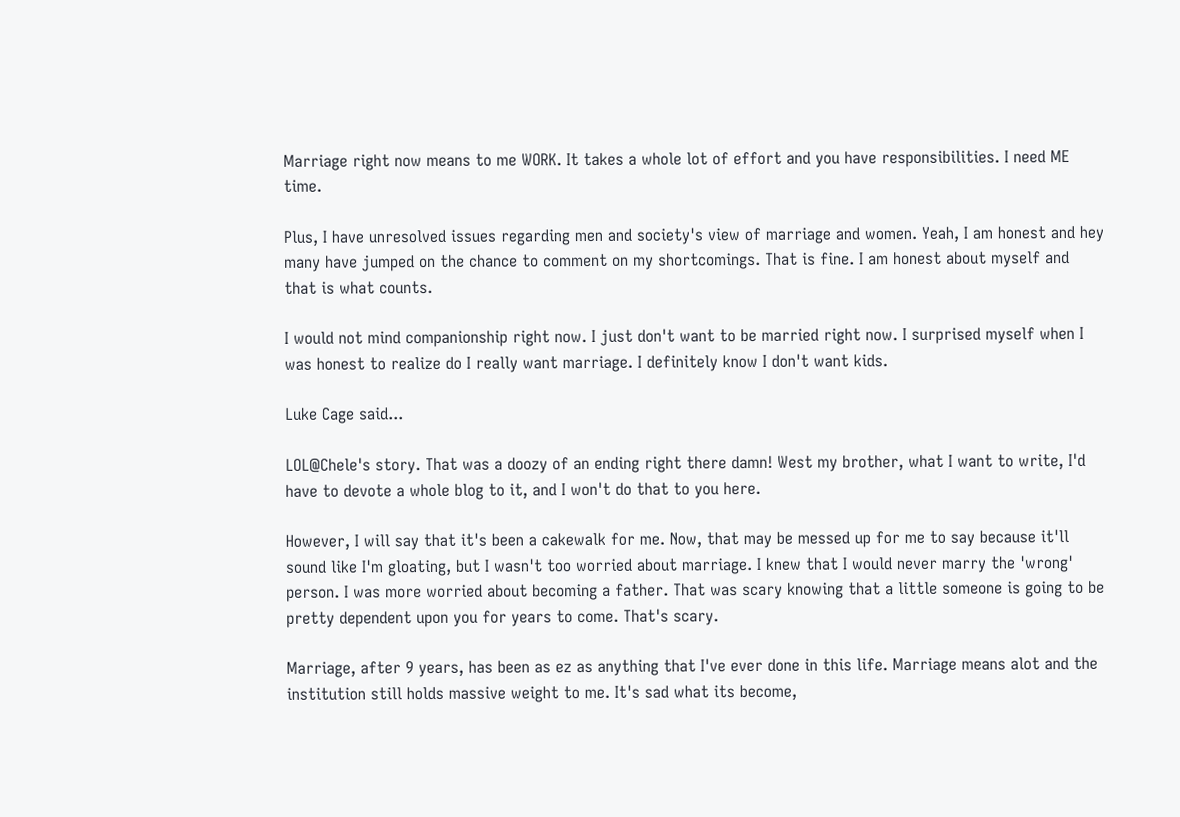Marriage right now means to me WORK. It takes a whole lot of effort and you have responsibilities. I need ME time.

Plus, I have unresolved issues regarding men and society's view of marriage and women. Yeah, I am honest and hey many have jumped on the chance to comment on my shortcomings. That is fine. I am honest about myself and that is what counts.

I would not mind companionship right now. I just don't want to be married right now. I surprised myself when I was honest to realize do I really want marriage. I definitely know I don't want kids.

Luke Cage said...

LOL@Chele's story. That was a doozy of an ending right there damn! West my brother, what I want to write, I'd have to devote a whole blog to it, and I won't do that to you here.

However, I will say that it's been a cakewalk for me. Now, that may be messed up for me to say because it'll sound like I'm gloating, but I wasn't too worried about marriage. I knew that I would never marry the 'wrong' person. I was more worried about becoming a father. That was scary knowing that a little someone is going to be pretty dependent upon you for years to come. That's scary.

Marriage, after 9 years, has been as ez as anything that I've ever done in this life. Marriage means alot and the institution still holds massive weight to me. It's sad what its become,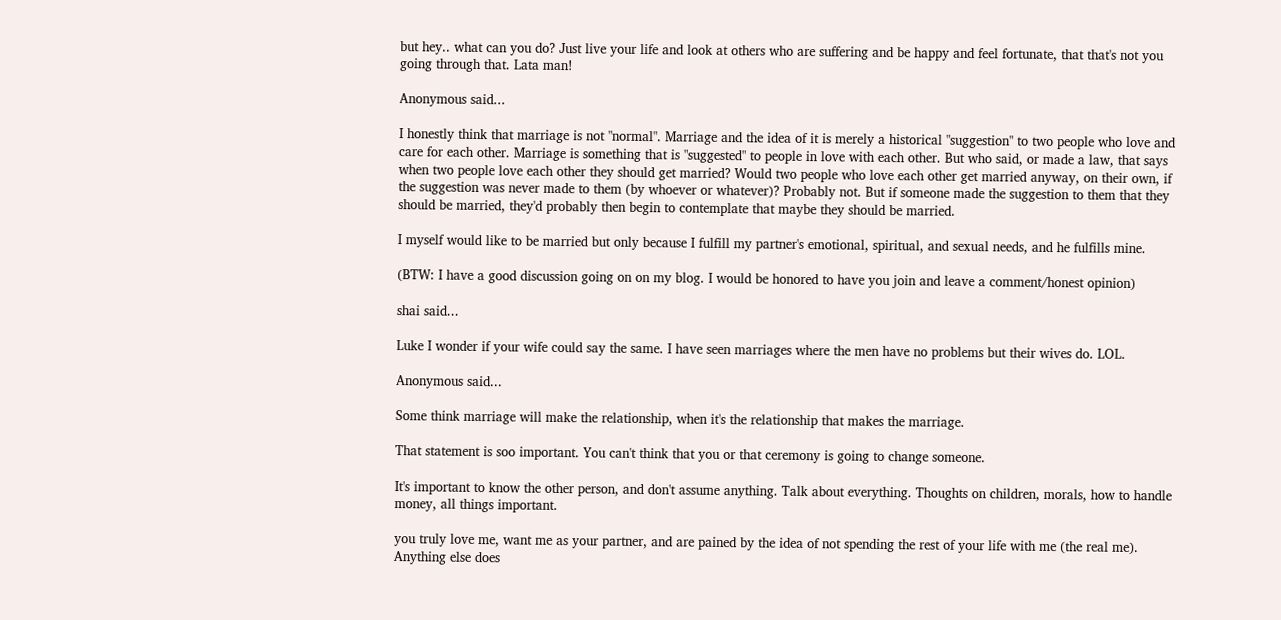but hey.. what can you do? Just live your life and look at others who are suffering and be happy and feel fortunate, that that's not you going through that. Lata man!

Anonymous said...

I honestly think that marriage is not "normal". Marriage and the idea of it is merely a historical "suggestion" to two people who love and care for each other. Marriage is something that is "suggested" to people in love with each other. But who said, or made a law, that says when two people love each other they should get married? Would two people who love each other get married anyway, on their own, if the suggestion was never made to them (by whoever or whatever)? Probably not. But if someone made the suggestion to them that they should be married, they'd probably then begin to contemplate that maybe they should be married.

I myself would like to be married but only because I fulfill my partner's emotional, spiritual, and sexual needs, and he fulfills mine.

(BTW: I have a good discussion going on on my blog. I would be honored to have you join and leave a comment/honest opinion)

shai said...

Luke I wonder if your wife could say the same. I have seen marriages where the men have no problems but their wives do. LOL.

Anonymous said...

Some think marriage will make the relationship, when it's the relationship that makes the marriage.

That statement is soo important. You can't think that you or that ceremony is going to change someone.

It's important to know the other person, and don't assume anything. Talk about everything. Thoughts on children, morals, how to handle money, all things important.

you truly love me, want me as your partner, and are pained by the idea of not spending the rest of your life with me (the real me). Anything else does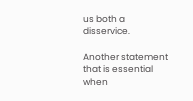us both a disservice.

Another statement that is essential when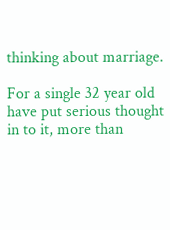thinking about marriage.

For a single 32 year old have put serious thought in to it, more than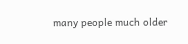many people much older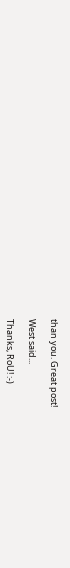than you. Great post!

West said...

Thanks, RoU! :-)